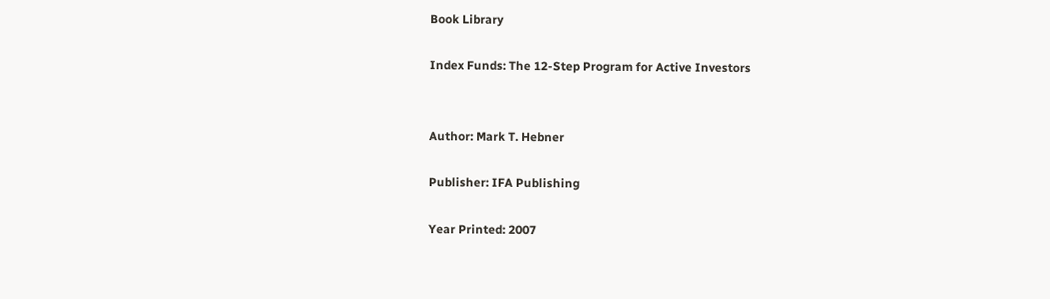Book Library

Index Funds: The 12-Step Program for Active Investors


Author: Mark T. Hebner

Publisher: IFA Publishing

Year Printed: 2007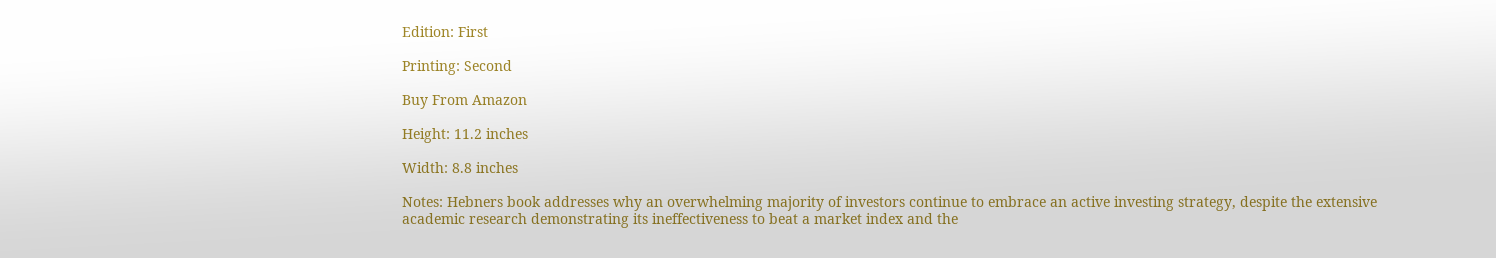Edition: First

Printing: Second

Buy From Amazon

Height: 11.2 inches

Width: 8.8 inches

Notes: Hebners book addresses why an overwhelming majority of investors continue to embrace an active investing strategy, despite the extensive academic research demonstrating its ineffectiveness to beat a market index and the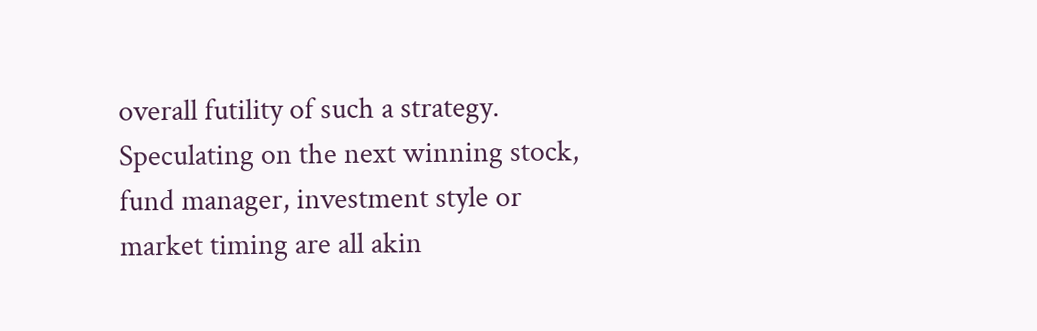overall futility of such a strategy. Speculating on the next winning stock, fund manager, investment style or market timing are all akin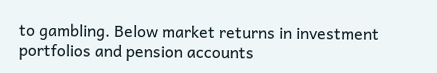to gambling. Below market returns in investment portfolios and pension accounts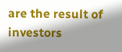are the result of investors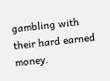gambling with their hard earned money.